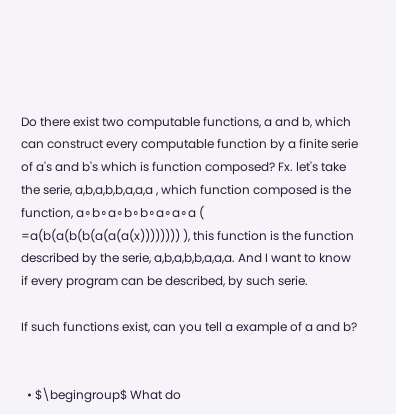Do there exist two computable functions, a and b, which can construct every computable function by a finite serie of a's and b's which is function composed? Fx. let's take the serie, a,b,a,b,b,a,a,a , which function composed is the function, a∘b∘a∘b∘b∘a∘a∘a ( =a(b(a(b(b(a(a(a(x)))))))) ), this function is the function described by the serie, a,b,a,b,b,a,a,a. And I want to know if every program can be described, by such serie.

If such functions exist, can you tell a example of a and b?


  • $\begingroup$ What do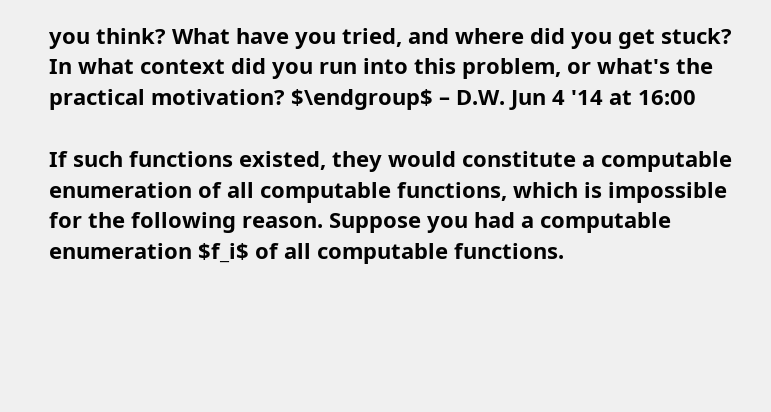you think? What have you tried, and where did you get stuck? In what context did you run into this problem, or what's the practical motivation? $\endgroup$ – D.W. Jun 4 '14 at 16:00

If such functions existed, they would constitute a computable enumeration of all computable functions, which is impossible for the following reason. Suppose you had a computable enumeration $f_i$ of all computable functions.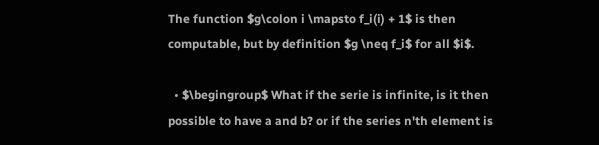The function $g\colon i \mapsto f_i(i) + 1$ is then computable, but by definition $g \neq f_i$ for all $i$.

  • $\begingroup$ What if the serie is infinite, is it then possible to have a and b? or if the series n'th element is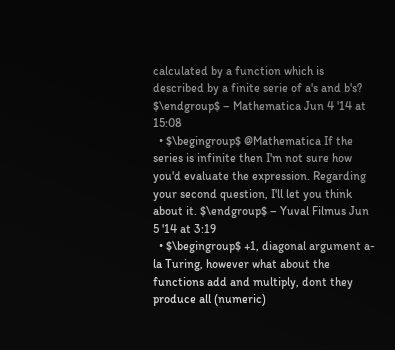calculated by a function which is described by a finite serie of a's and b's? $\endgroup$ – Mathematica Jun 4 '14 at 15:08
  • $\begingroup$ @Mathematica If the series is infinite then I'm not sure how you'd evaluate the expression. Regarding your second question, I'll let you think about it. $\endgroup$ – Yuval Filmus Jun 5 '14 at 3:19
  • $\begingroup$ +1, diagonal argument a-la Turing, however what about the functions add and multiply, dont they produce all (numeric)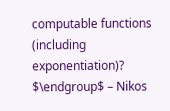computable functions (including exponentiation)? $\endgroup$ – Nikos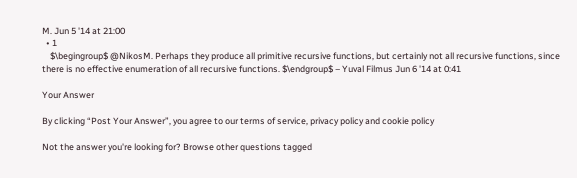M. Jun 5 '14 at 21:00
  • 1
    $\begingroup$ @NikosM. Perhaps they produce all primitive recursive functions, but certainly not all recursive functions, since there is no effective enumeration of all recursive functions. $\endgroup$ – Yuval Filmus Jun 6 '14 at 0:41

Your Answer

By clicking “Post Your Answer”, you agree to our terms of service, privacy policy and cookie policy

Not the answer you're looking for? Browse other questions tagged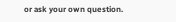or ask your own question.